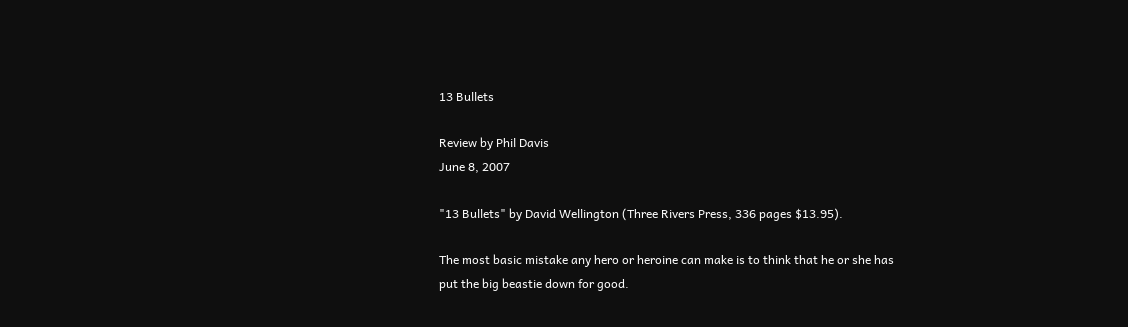13 Bullets

Review by Phil Davis
June 8, 2007

"13 Bullets" by David Wellington (Three Rivers Press, 336 pages $13.95).

The most basic mistake any hero or heroine can make is to think that he or she has put the big beastie down for good.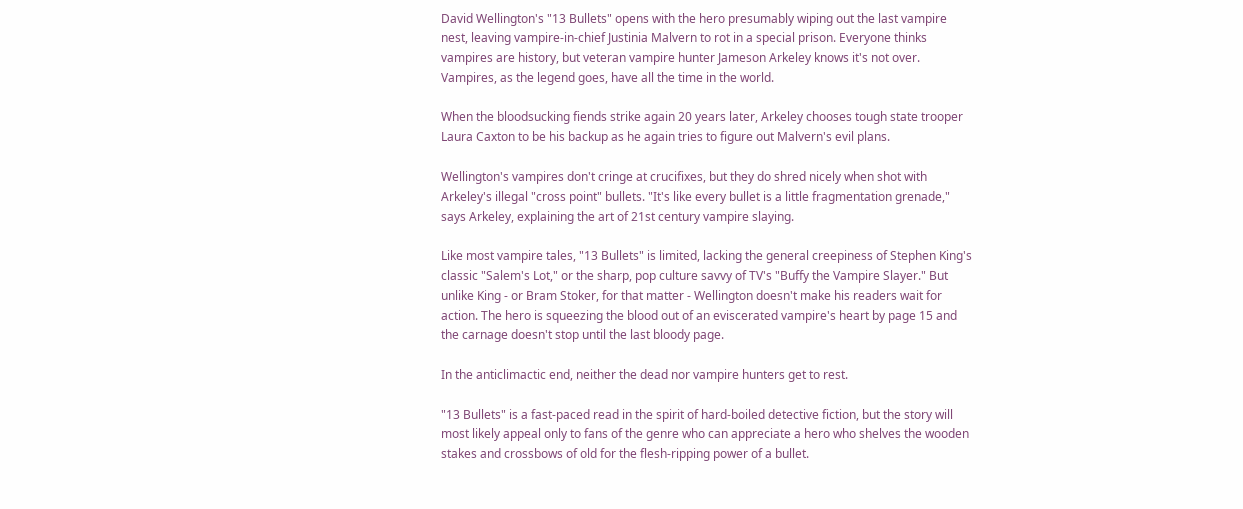David Wellington's "13 Bullets" opens with the hero presumably wiping out the last vampire nest, leaving vampire-in-chief Justinia Malvern to rot in a special prison. Everyone thinks vampires are history, but veteran vampire hunter Jameson Arkeley knows it's not over. Vampires, as the legend goes, have all the time in the world.

When the bloodsucking fiends strike again 20 years later, Arkeley chooses tough state trooper Laura Caxton to be his backup as he again tries to figure out Malvern's evil plans.

Wellington's vampires don't cringe at crucifixes, but they do shred nicely when shot with Arkeley's illegal "cross point" bullets. "It's like every bullet is a little fragmentation grenade," says Arkeley, explaining the art of 21st century vampire slaying.

Like most vampire tales, "13 Bullets" is limited, lacking the general creepiness of Stephen King's classic "Salem's Lot," or the sharp, pop culture savvy of TV's "Buffy the Vampire Slayer." But unlike King - or Bram Stoker, for that matter - Wellington doesn't make his readers wait for action. The hero is squeezing the blood out of an eviscerated vampire's heart by page 15 and the carnage doesn't stop until the last bloody page.

In the anticlimactic end, neither the dead nor vampire hunters get to rest.

"13 Bullets" is a fast-paced read in the spirit of hard-boiled detective fiction, but the story will most likely appeal only to fans of the genre who can appreciate a hero who shelves the wooden stakes and crossbows of old for the flesh-ripping power of a bullet.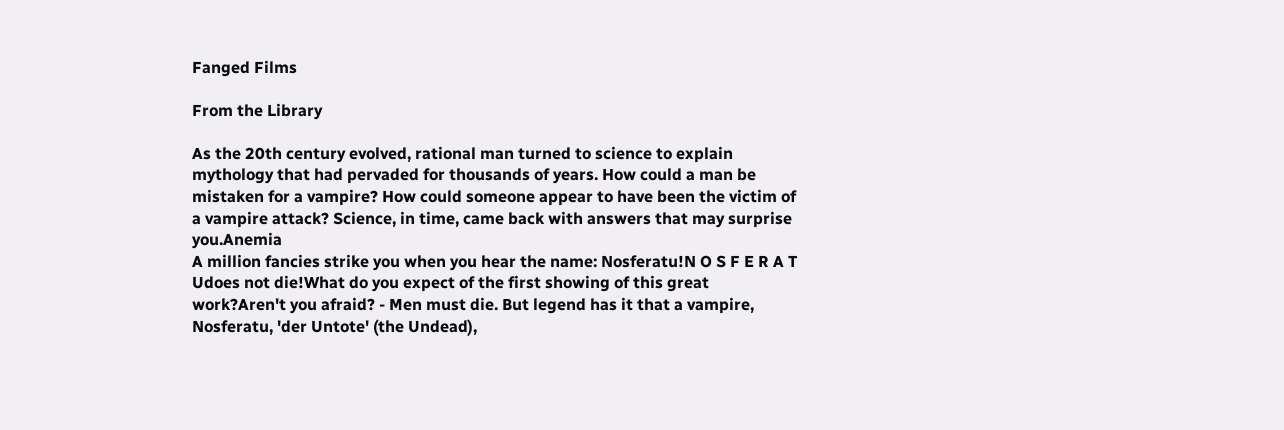Fanged Films

From the Library

As the 20th century evolved, rational man turned to science to explain mythology that had pervaded for thousands of years. How could a man be mistaken for a vampire? How could someone appear to have been the victim of a vampire attack? Science, in time, came back with answers that may surprise you.Anemia
A million fancies strike you when you hear the name: Nosferatu!N O S F E R A T Udoes not die!What do you expect of the first showing of this great work?Aren't you afraid? - Men must die. But legend has it that a vampire, Nosferatu, 'der Untote' (the Undead),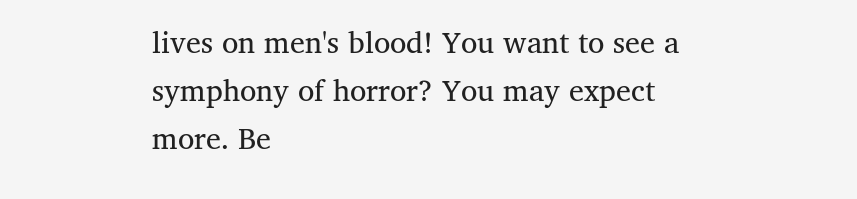lives on men's blood! You want to see a symphony of horror? You may expect more. Be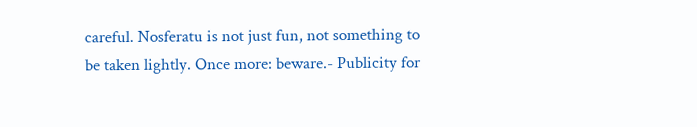careful. Nosferatu is not just fun, not something to be taken lightly. Once more: beware.- Publicity for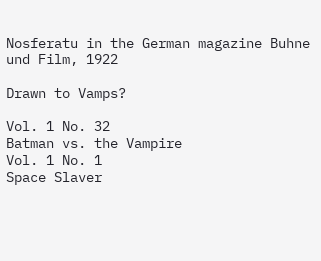Nosferatu in the German magazine Buhne und Film, 1922

Drawn to Vamps?

Vol. 1 No. 32
Batman vs. the Vampire
Vol. 1 No. 1
Space Slaver